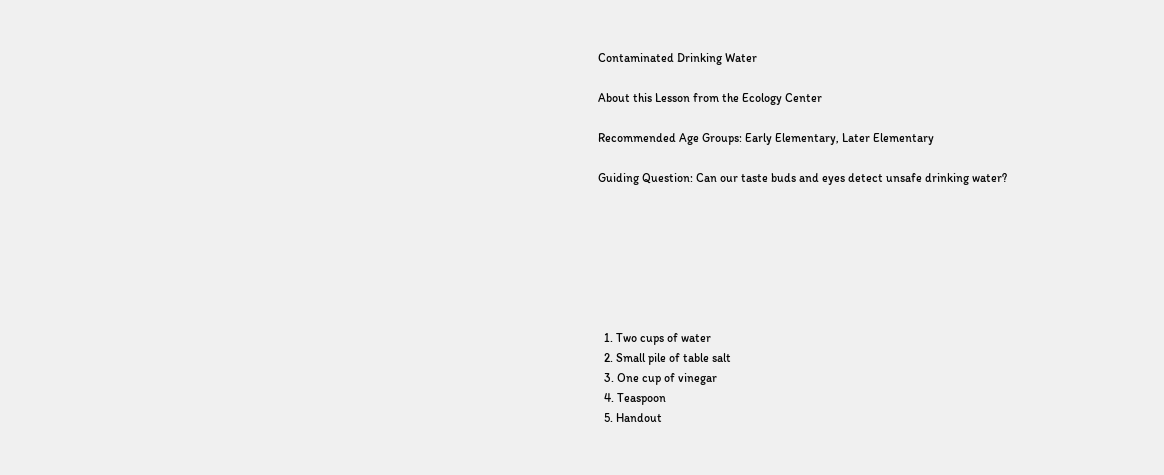Contaminated Drinking Water

About this Lesson from the Ecology Center

Recommended Age Groups: Early Elementary, Later Elementary

Guiding Question: Can our taste buds and eyes detect unsafe drinking water?







  1. Two cups of water
  2. Small pile of table salt
  3. One cup of vinegar
  4. Teaspoon
  5. Handout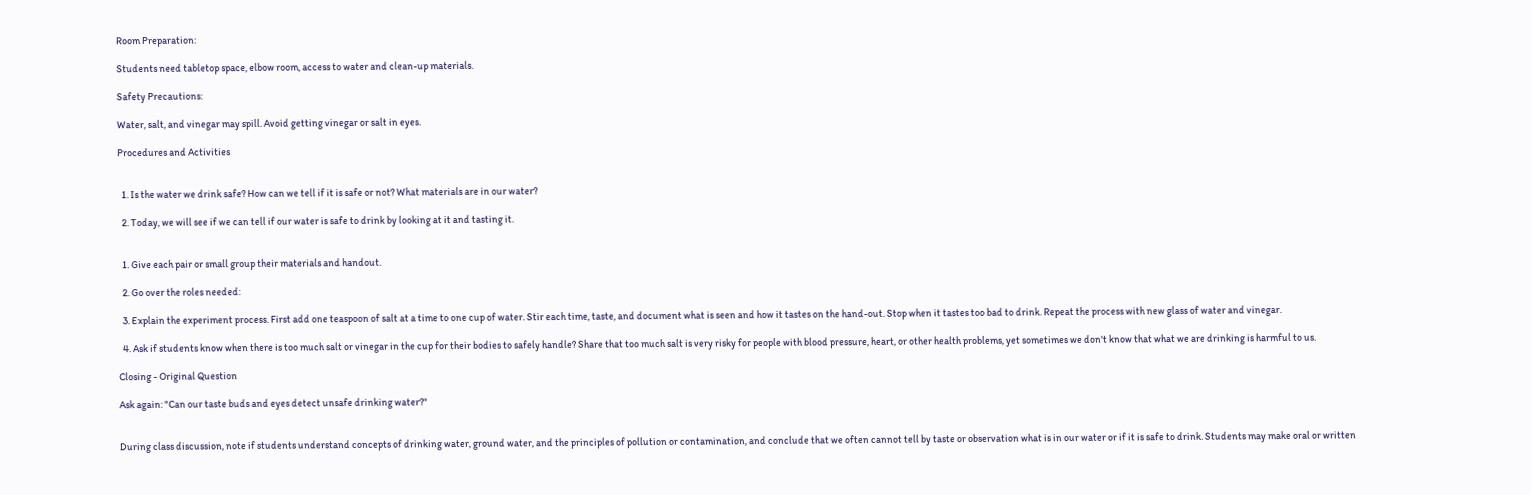Room Preparation:

Students need tabletop space, elbow room, access to water and clean-up materials.

Safety Precautions:

Water, salt, and vinegar may spill. Avoid getting vinegar or salt in eyes.

Procedures and Activities


  1. Is the water we drink safe? How can we tell if it is safe or not? What materials are in our water?

  2. Today, we will see if we can tell if our water is safe to drink by looking at it and tasting it.


  1. Give each pair or small group their materials and handout.

  2. Go over the roles needed:

  3. Explain the experiment process. First add one teaspoon of salt at a time to one cup of water. Stir each time, taste, and document what is seen and how it tastes on the hand-out. Stop when it tastes too bad to drink. Repeat the process with new glass of water and vinegar.

  4. Ask if students know when there is too much salt or vinegar in the cup for their bodies to safely handle? Share that too much salt is very risky for people with blood pressure, heart, or other health problems, yet sometimes we don't know that what we are drinking is harmful to us.

Closing - Original Question

Ask again: "Can our taste buds and eyes detect unsafe drinking water?"


During class discussion, note if students understand concepts of drinking water, ground water, and the principles of pollution or contamination, and conclude that we often cannot tell by taste or observation what is in our water or if it is safe to drink. Students may make oral or written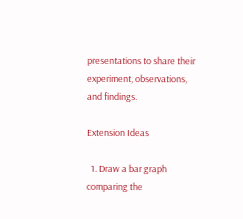presentations to share their experiment, observations, and findings.

Extension Ideas

  1. Draw a bar graph comparing the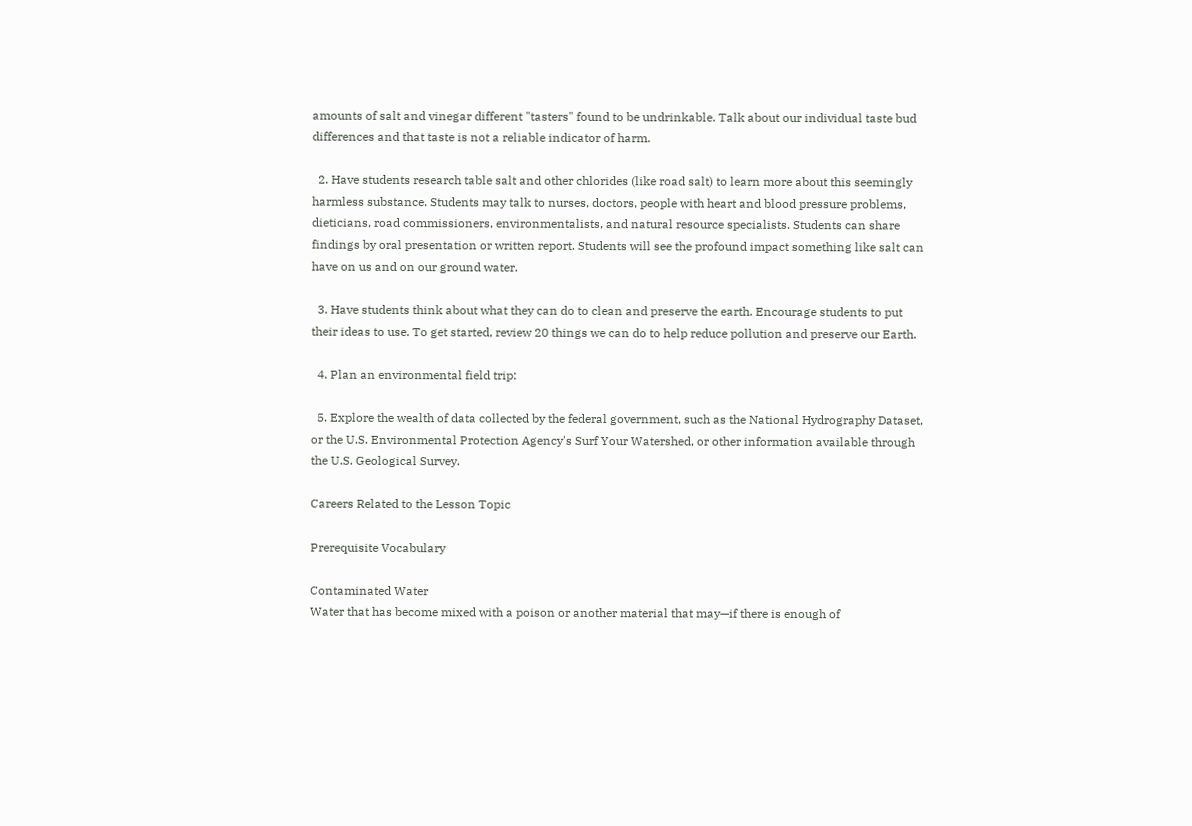amounts of salt and vinegar different "tasters" found to be undrinkable. Talk about our individual taste bud differences and that taste is not a reliable indicator of harm.

  2. Have students research table salt and other chlorides (like road salt) to learn more about this seemingly harmless substance. Students may talk to nurses, doctors, people with heart and blood pressure problems, dieticians, road commissioners, environmentalists, and natural resource specialists. Students can share findings by oral presentation or written report. Students will see the profound impact something like salt can have on us and on our ground water.

  3. Have students think about what they can do to clean and preserve the earth. Encourage students to put their ideas to use. To get started, review 20 things we can do to help reduce pollution and preserve our Earth.

  4. Plan an environmental field trip:

  5. Explore the wealth of data collected by the federal government, such as the National Hydrography Dataset, or the U.S. Environmental Protection Agency's Surf Your Watershed, or other information available through the U.S. Geological Survey.

Careers Related to the Lesson Topic

Prerequisite Vocabulary

Contaminated Water
Water that has become mixed with a poison or another material that may—if there is enough of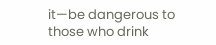it—be dangerous to those who drink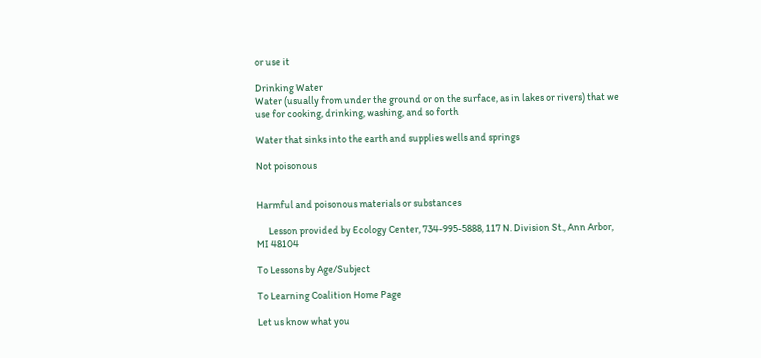or use it

Drinking Water
Water (usually from under the ground or on the surface, as in lakes or rivers) that we use for cooking, drinking, washing, and so forth

Water that sinks into the earth and supplies wells and springs

Not poisonous


Harmful and poisonous materials or substances

      Lesson provided by Ecology Center, 734-995-5888, 117 N. Division St., Ann Arbor, MI 48104

To Lessons by Age/Subject

To Learning Coalition Home Page

Let us know what you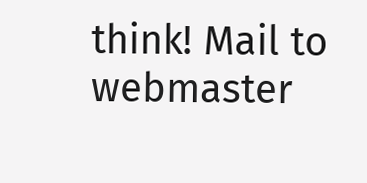think! Mail to webmaster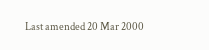Last amended 20 Mar 2000